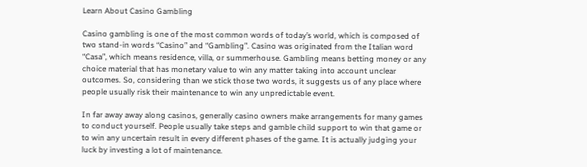Learn About Casino Gambling

Casino gambling is one of the most common words of today’s world, which is composed of two stand-in words “Casino” and “Gambling”. Casino was originated from the Italian word “Casa”, which means residence, villa, or summerhouse. Gambling means betting money or any choice material that has monetary value to win any matter taking into account unclear outcomes. So, considering than we stick those two words, it suggests us of any place where people usually risk their maintenance to win any unpredictable event.

In far away away along casinos, generally casino owners make arrangements for many games to conduct yourself. People usually take steps and gamble child support to win that game or to win any uncertain result in every different phases of the game. It is actually judging your luck by investing a lot of maintenance.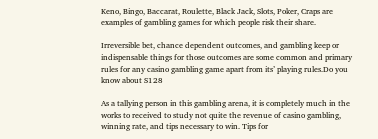Keno, Bingo, Baccarat, Roulette, Black Jack, Slots, Poker, Craps are examples of gambling games for which people risk their share.

Irreversible bet, chance dependent outcomes, and gambling keep or indispensable things for those outcomes are some common and primary rules for any casino gambling game apart from its’ playing rules.Do you know about S128

As a tallying person in this gambling arena, it is completely much in the works to received to study not quite the revenue of casino gambling, winning rate, and tips necessary to win. Tips for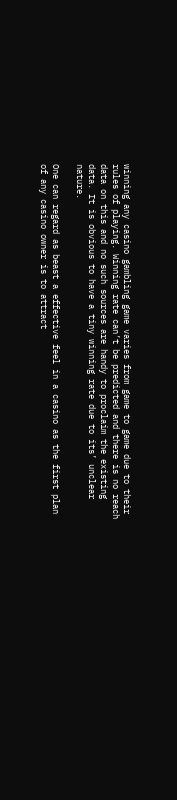winning any casino gambling game varies from game to game due to their rules of playing. Winning rate can’t be predicted and there is no reach data on this and no such sources are handy to proclaim the existing data. It is obvious to have a tiny winning rate due to its’ unclear nature.

One can regard as beast a effective feel in a casino as the first plan of any casino owner is to attract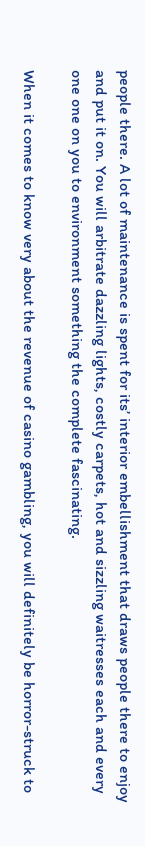people there. A lot of maintenance is spent for its’ interior embellishment that draws people there to enjoy and put it on. You will arbitrate dazzling lights, costly carpets, hot and sizzling waitresses each and every one one on you to environment something the complete fascinating.

When it comes to know very about the revenue of casino gambling, you will definitely be horror-struck to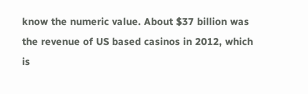know the numeric value. About $37 billion was the revenue of US based casinos in 2012, which is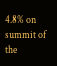4.8% on summit of the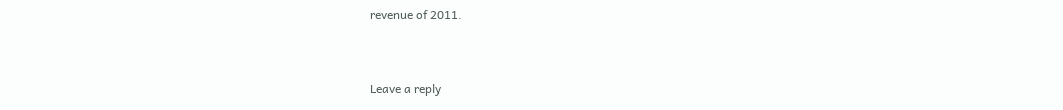revenue of 2011.


Leave a reply